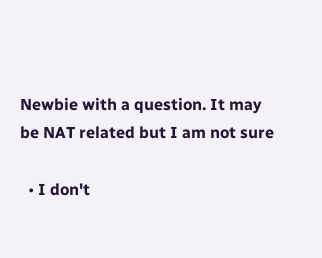Newbie with a question. It may be NAT related but I am not sure

  • I don't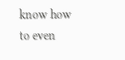know how to even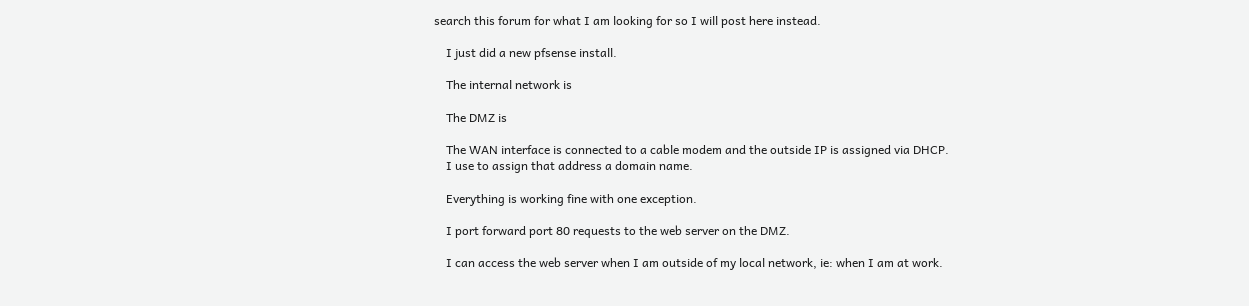search this forum for what I am looking for so I will post here instead.

    I just did a new pfsense install.

    The internal network is

    The DMZ is

    The WAN interface is connected to a cable modem and the outside IP is assigned via DHCP.
    I use to assign that address a domain name.

    Everything is working fine with one exception.

    I port forward port 80 requests to the web server on the DMZ.

    I can access the web server when I am outside of my local network, ie: when I am at work.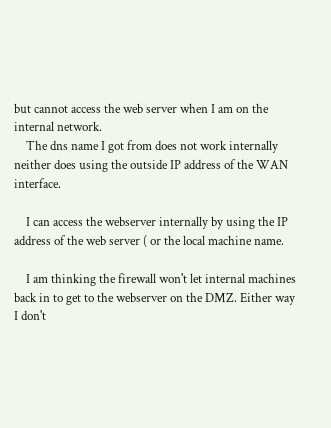but cannot access the web server when I am on the internal network.
    The dns name I got from does not work internally neither does using the outside IP address of the WAN interface.

    I can access the webserver internally by using the IP address of the web server ( or the local machine name.

    I am thinking the firewall won't let internal machines back in to get to the webserver on the DMZ. Either way I don't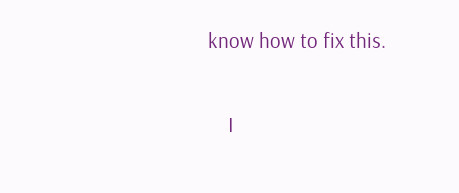know how to fix this.

    I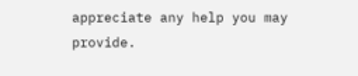appreciate any help you may provide.